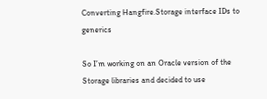Converting Hangfire.Storage interface IDs to generics

So I’m working on an Oracle version of the Storage libraries and decided to use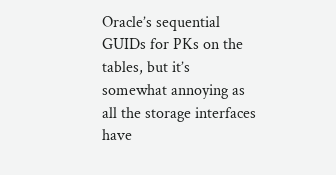Oracle’s sequential GUIDs for PKs on the tables, but it’s somewhat annoying as all the storage interfaces have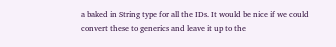a baked in String type for all the IDs. It would be nice if we could convert these to generics and leave it up to the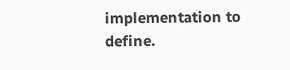implementation to define.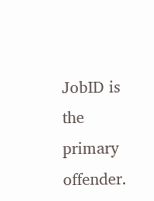JobID is the primary offender.